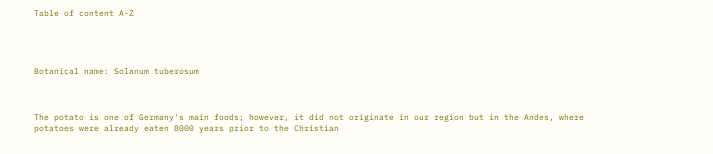Table of content A-Z




Botanical name: Solanum tuberosum



The potato is one of Germany's main foods; however, it did not originate in our region but in the Andes, where potatoes were already eaten 8000 years prior to the Christian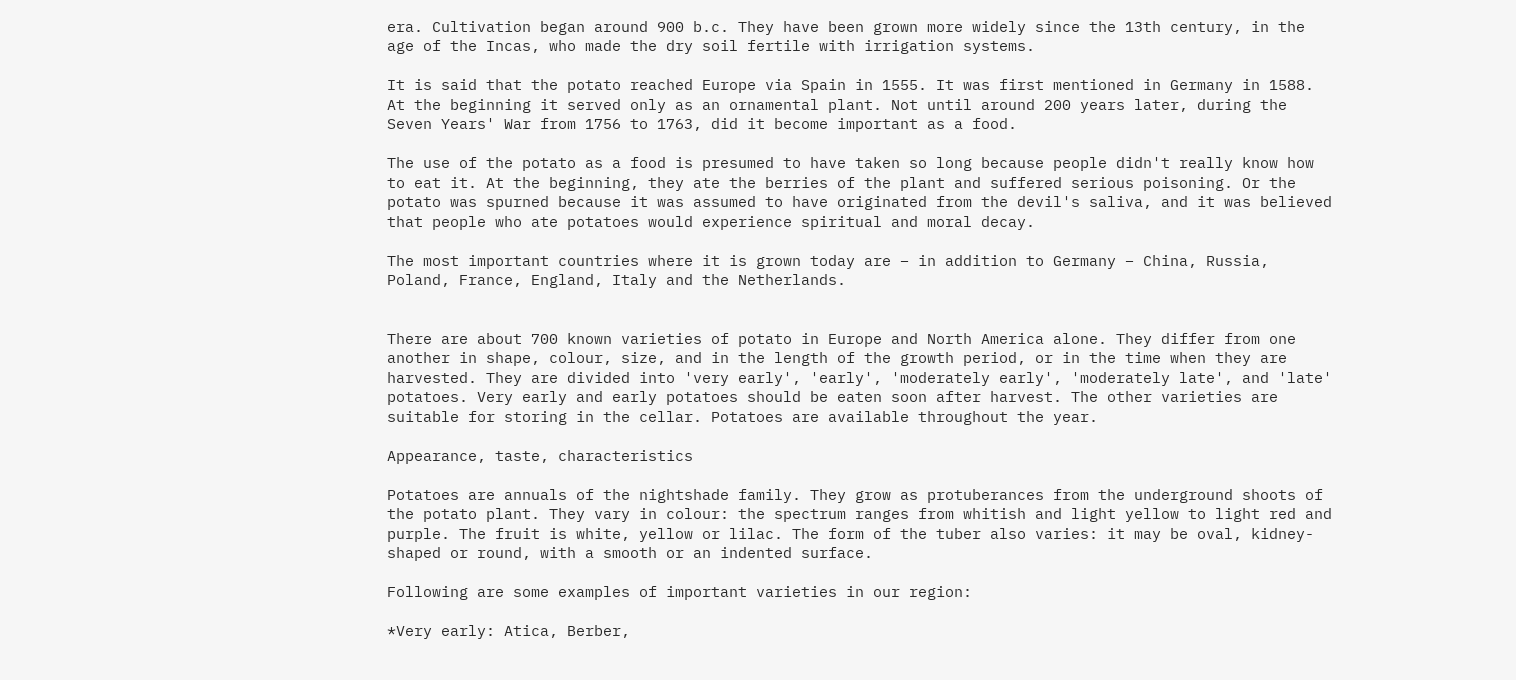era. Cultivation began around 900 b.c. They have been grown more widely since the 13th century, in the age of the Incas, who made the dry soil fertile with irrigation systems.

It is said that the potato reached Europe via Spain in 1555. It was first mentioned in Germany in 1588. At the beginning it served only as an ornamental plant. Not until around 200 years later, during the Seven Years' War from 1756 to 1763, did it become important as a food.

The use of the potato as a food is presumed to have taken so long because people didn't really know how to eat it. At the beginning, they ate the berries of the plant and suffered serious poisoning. Or the potato was spurned because it was assumed to have originated from the devil's saliva, and it was believed that people who ate potatoes would experience spiritual and moral decay.

The most important countries where it is grown today are – in addition to Germany – China, Russia, Poland, France, England, Italy and the Netherlands.


There are about 700 known varieties of potato in Europe and North America alone. They differ from one another in shape, colour, size, and in the length of the growth period, or in the time when they are harvested. They are divided into 'very early', 'early', 'moderately early', 'moderately late', and 'late' potatoes. Very early and early potatoes should be eaten soon after harvest. The other varieties are suitable for storing in the cellar. Potatoes are available throughout the year.

Appearance, taste, characteristics

Potatoes are annuals of the nightshade family. They grow as protuberances from the underground shoots of the potato plant. They vary in colour: the spectrum ranges from whitish and light yellow to light red and purple. The fruit is white, yellow or lilac. The form of the tuber also varies: it may be oval, kidney-shaped or round, with a smooth or an indented surface.

Following are some examples of important varieties in our region:

*Very early: Atica, Berber,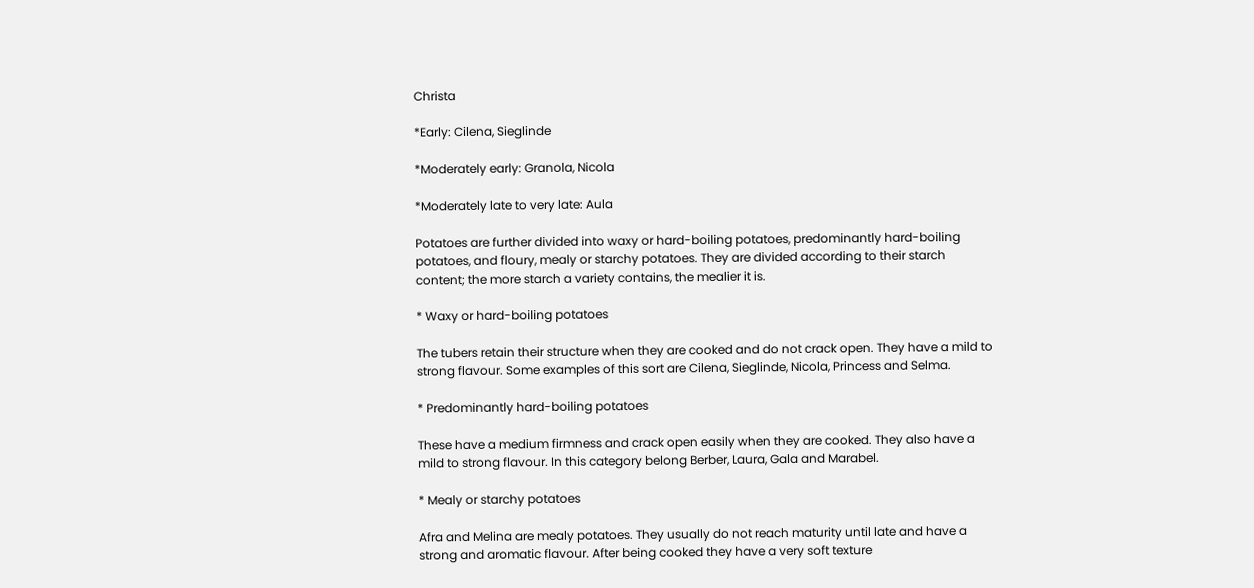Christa

*Early: Cilena, Sieglinde

*Moderately early: Granola, Nicola

*Moderately late to very late: Aula

Potatoes are further divided into waxy or hard-boiling potatoes, predominantly hard-boiling potatoes, and floury, mealy or starchy potatoes. They are divided according to their starch content; the more starch a variety contains, the mealier it is.

* Waxy or hard-boiling potatoes

The tubers retain their structure when they are cooked and do not crack open. They have a mild to strong flavour. Some examples of this sort are Cilena, Sieglinde, Nicola, Princess and Selma.

* Predominantly hard-boiling potatoes

These have a medium firmness and crack open easily when they are cooked. They also have a mild to strong flavour. In this category belong Berber, Laura, Gala and Marabel.

* Mealy or starchy potatoes

Afra and Melina are mealy potatoes. They usually do not reach maturity until late and have a strong and aromatic flavour. After being cooked they have a very soft texture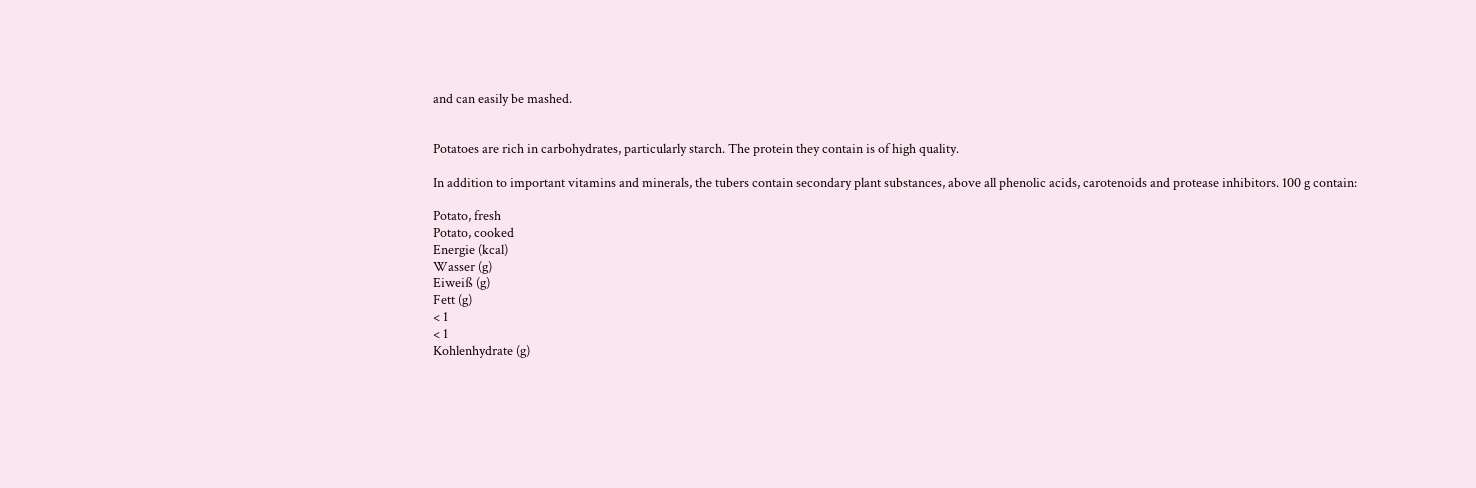and can easily be mashed.


Potatoes are rich in carbohydrates, particularly starch. The protein they contain is of high quality.

In addition to important vitamins and minerals, the tubers contain secondary plant substances, above all phenolic acids, carotenoids and protease inhibitors. 100 g contain:

Potato, fresh
Potato, cooked
Energie (kcal)
Wasser (g)
Eiweiß (g)
Fett (g)
< 1
< 1
Kohlenhydrate (g)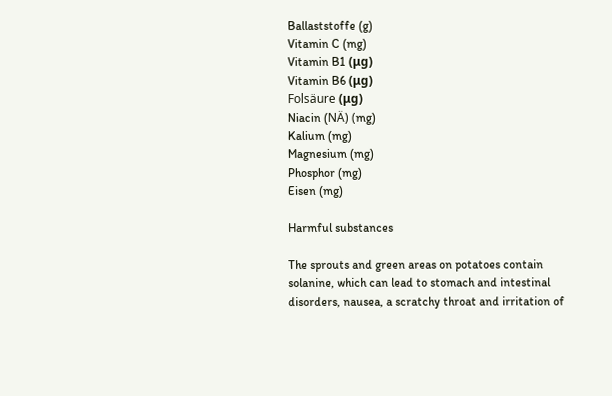Ballaststoffe (g)
Vitamin C (mg)
Vitamin B1 (μg)
Vitamin B6 (μg)
Folsäure (μg)
Niacin (NÄ) (mg)
Kalium (mg)
Magnesium (mg)
Phosphor (mg)
Eisen (mg)

Harmful substances

The sprouts and green areas on potatoes contain solanine, which can lead to stomach and intestinal disorders, nausea, a scratchy throat and irritation of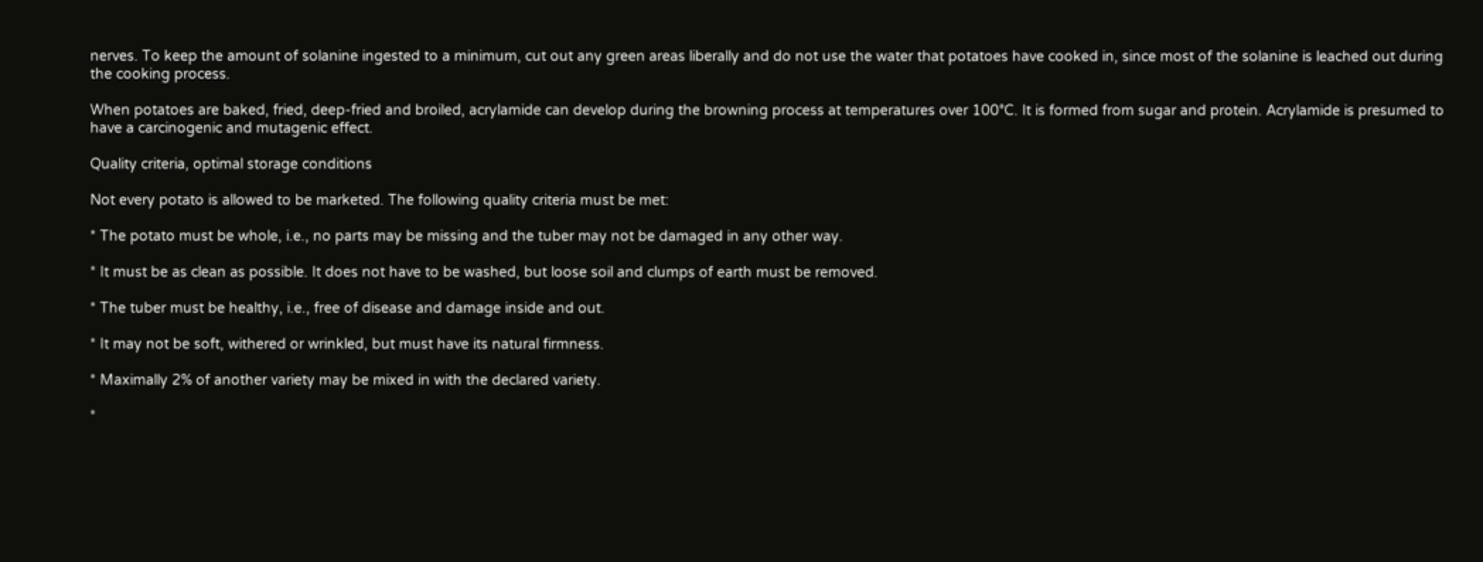nerves. To keep the amount of solanine ingested to a minimum, cut out any green areas liberally and do not use the water that potatoes have cooked in, since most of the solanine is leached out during the cooking process.

When potatoes are baked, fried, deep-fried and broiled, acrylamide can develop during the browning process at temperatures over 100°C. It is formed from sugar and protein. Acrylamide is presumed to have a carcinogenic and mutagenic effect.

Quality criteria, optimal storage conditions

Not every potato is allowed to be marketed. The following quality criteria must be met:

* The potato must be whole, i.e., no parts may be missing and the tuber may not be damaged in any other way.

* It must be as clean as possible. It does not have to be washed, but loose soil and clumps of earth must be removed.

* The tuber must be healthy, i.e., free of disease and damage inside and out.

* It may not be soft, withered or wrinkled, but must have its natural firmness.

* Maximally 2% of another variety may be mixed in with the declared variety.

*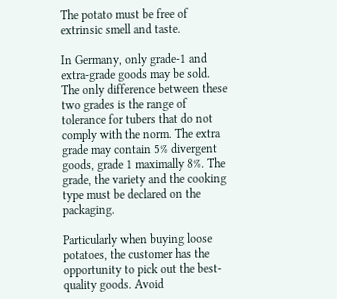The potato must be free of extrinsic smell and taste.

In Germany, only grade-1 and extra-grade goods may be sold. The only difference between these two grades is the range of tolerance for tubers that do not comply with the norm. The extra grade may contain 5% divergent goods, grade 1 maximally 8%. The grade, the variety and the cooking type must be declared on the packaging.

Particularly when buying loose potatoes, the customer has the opportunity to pick out the best-quality goods. Avoid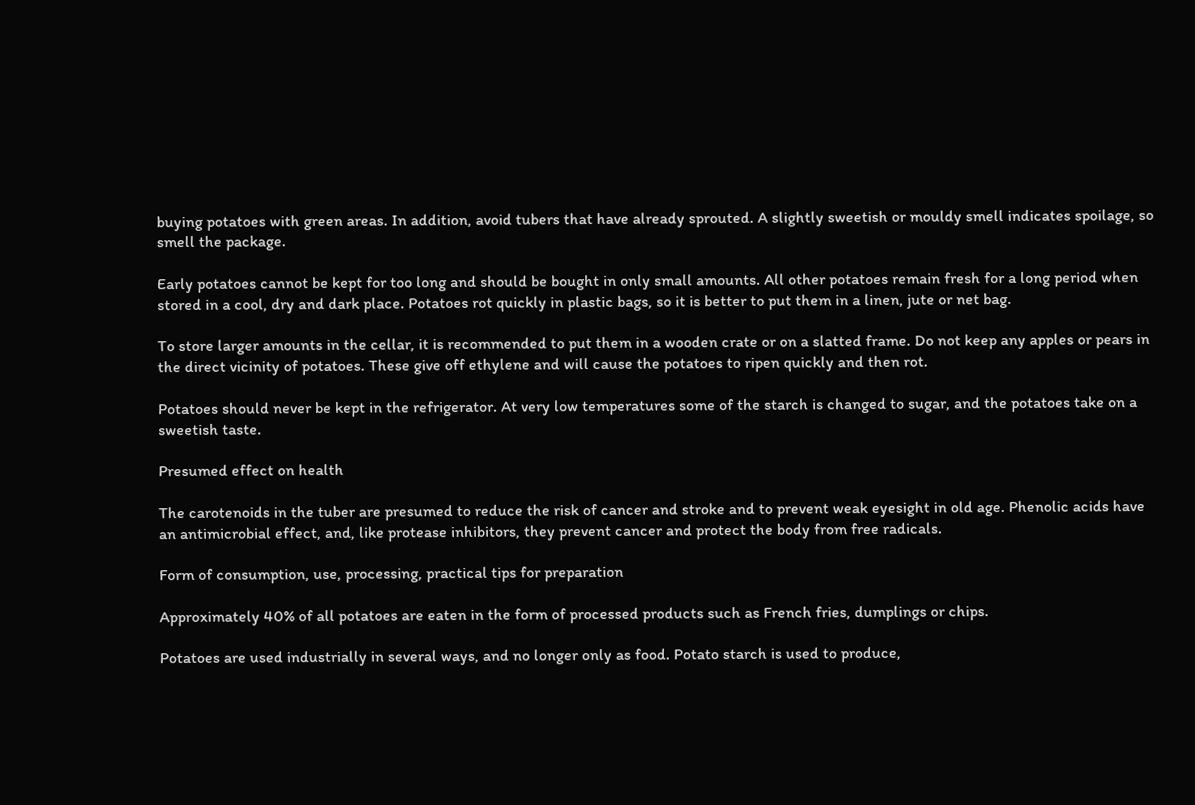buying potatoes with green areas. In addition, avoid tubers that have already sprouted. A slightly sweetish or mouldy smell indicates spoilage, so smell the package.

Early potatoes cannot be kept for too long and should be bought in only small amounts. All other potatoes remain fresh for a long period when stored in a cool, dry and dark place. Potatoes rot quickly in plastic bags, so it is better to put them in a linen, jute or net bag.

To store larger amounts in the cellar, it is recommended to put them in a wooden crate or on a slatted frame. Do not keep any apples or pears in the direct vicinity of potatoes. These give off ethylene and will cause the potatoes to ripen quickly and then rot.

Potatoes should never be kept in the refrigerator. At very low temperatures some of the starch is changed to sugar, and the potatoes take on a sweetish taste.

Presumed effect on health

The carotenoids in the tuber are presumed to reduce the risk of cancer and stroke and to prevent weak eyesight in old age. Phenolic acids have an antimicrobial effect, and, like protease inhibitors, they prevent cancer and protect the body from free radicals.

Form of consumption, use, processing, practical tips for preparation

Approximately 40% of all potatoes are eaten in the form of processed products such as French fries, dumplings or chips.

Potatoes are used industrially in several ways, and no longer only as food. Potato starch is used to produce,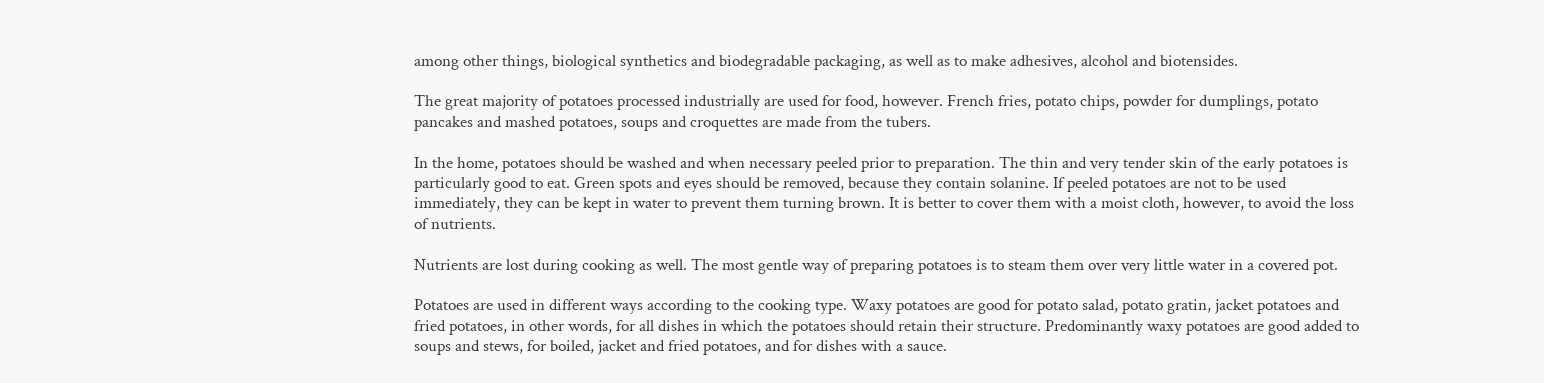among other things, biological synthetics and biodegradable packaging, as well as to make adhesives, alcohol and biotensides.

The great majority of potatoes processed industrially are used for food, however. French fries, potato chips, powder for dumplings, potato pancakes and mashed potatoes, soups and croquettes are made from the tubers.

In the home, potatoes should be washed and when necessary peeled prior to preparation. The thin and very tender skin of the early potatoes is particularly good to eat. Green spots and eyes should be removed, because they contain solanine. If peeled potatoes are not to be used immediately, they can be kept in water to prevent them turning brown. It is better to cover them with a moist cloth, however, to avoid the loss of nutrients.

Nutrients are lost during cooking as well. The most gentle way of preparing potatoes is to steam them over very little water in a covered pot.

Potatoes are used in different ways according to the cooking type. Waxy potatoes are good for potato salad, potato gratin, jacket potatoes and fried potatoes, in other words, for all dishes in which the potatoes should retain their structure. Predominantly waxy potatoes are good added to soups and stews, for boiled, jacket and fried potatoes, and for dishes with a sauce.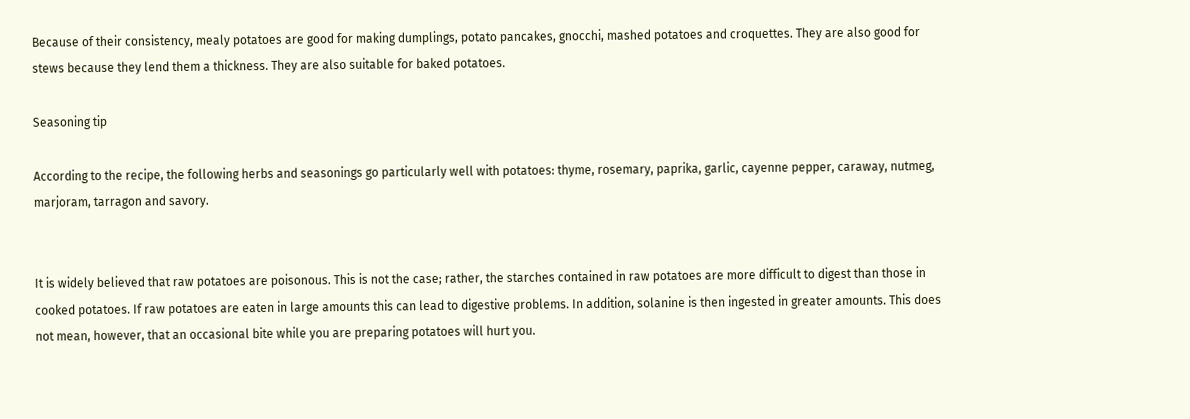Because of their consistency, mealy potatoes are good for making dumplings, potato pancakes, gnocchi, mashed potatoes and croquettes. They are also good for stews because they lend them a thickness. They are also suitable for baked potatoes.

Seasoning tip

According to the recipe, the following herbs and seasonings go particularly well with potatoes: thyme, rosemary, paprika, garlic, cayenne pepper, caraway, nutmeg, marjoram, tarragon and savory.


It is widely believed that raw potatoes are poisonous. This is not the case; rather, the starches contained in raw potatoes are more difficult to digest than those in cooked potatoes. If raw potatoes are eaten in large amounts this can lead to digestive problems. In addition, solanine is then ingested in greater amounts. This does not mean, however, that an occasional bite while you are preparing potatoes will hurt you.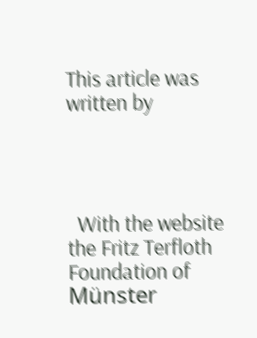This article was written by




  With the website the Fritz Terfloth Foundation of Münster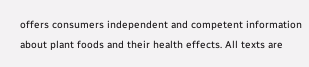offers consumers independent and competent information about plant foods and their health effects. All texts are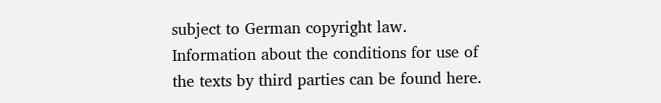subject to German copyright law. Information about the conditions for use of the texts by third parties can be found here.